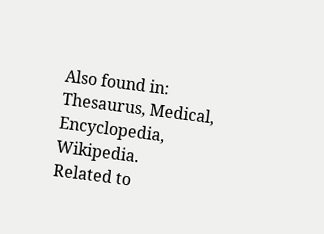Also found in: Thesaurus, Medical, Encyclopedia, Wikipedia.
Related to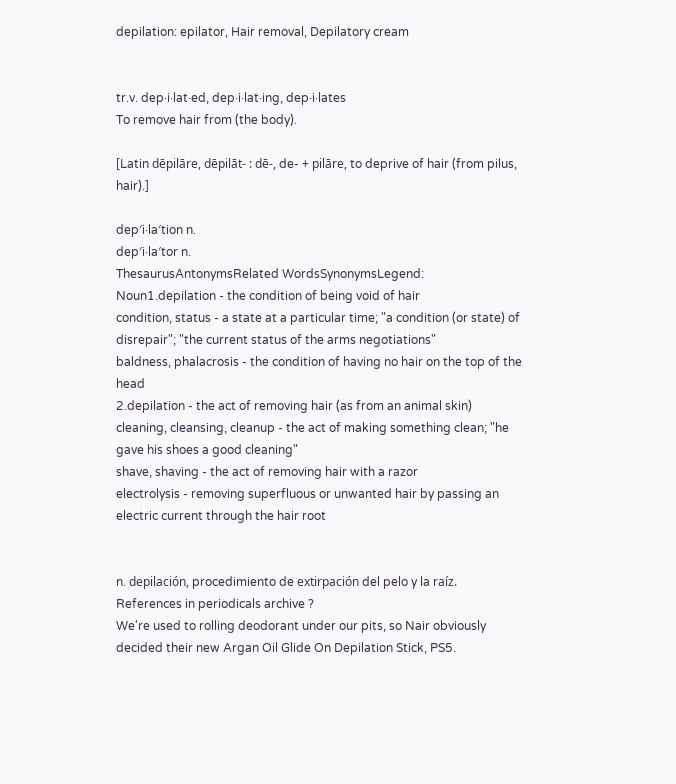depilation: epilator, Hair removal, Depilatory cream


tr.v. dep·i·lat·ed, dep·i·lat·ing, dep·i·lates
To remove hair from (the body).

[Latin dēpilāre, dēpilāt- : dē-, de- + pilāre, to deprive of hair (from pilus, hair).]

dep′i·la′tion n.
dep′i·la′tor n.
ThesaurusAntonymsRelated WordsSynonymsLegend:
Noun1.depilation - the condition of being void of hair
condition, status - a state at a particular time; "a condition (or state) of disrepair"; "the current status of the arms negotiations"
baldness, phalacrosis - the condition of having no hair on the top of the head
2.depilation - the act of removing hair (as from an animal skin)
cleaning, cleansing, cleanup - the act of making something clean; "he gave his shoes a good cleaning"
shave, shaving - the act of removing hair with a razor
electrolysis - removing superfluous or unwanted hair by passing an electric current through the hair root


n. depilación, procedimiento de extirpación del pelo y la raíz.
References in periodicals archive ?
We're used to rolling deodorant under our pits, so Nair obviously decided their new Argan Oil Glide On Depilation Stick, PS5.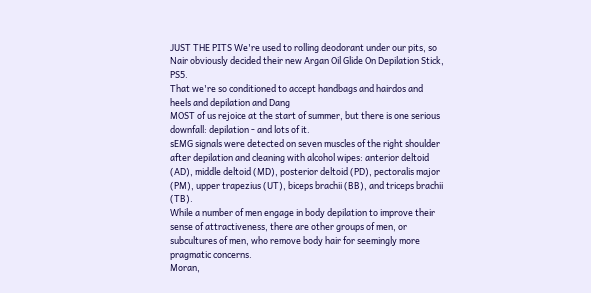JUST THE PITS We're used to rolling deodorant under our pits, so Nair obviously decided their new Argan Oil Glide On Depilation Stick, PS5.
That we're so conditioned to accept handbags and hairdos and heels and depilation and Dang
MOST of us rejoice at the start of summer, but there is one serious downfall: depilation - and lots of it.
sEMG signals were detected on seven muscles of the right shoulder after depilation and cleaning with alcohol wipes: anterior deltoid (AD), middle deltoid (MD), posterior deltoid (PD), pectoralis major (PM), upper trapezius (UT), biceps brachii (BB), and triceps brachii (TB).
While a number of men engage in body depilation to improve their sense of attractiveness, there are other groups of men, or subcultures of men, who remove body hair for seemingly more pragmatic concerns.
Moran,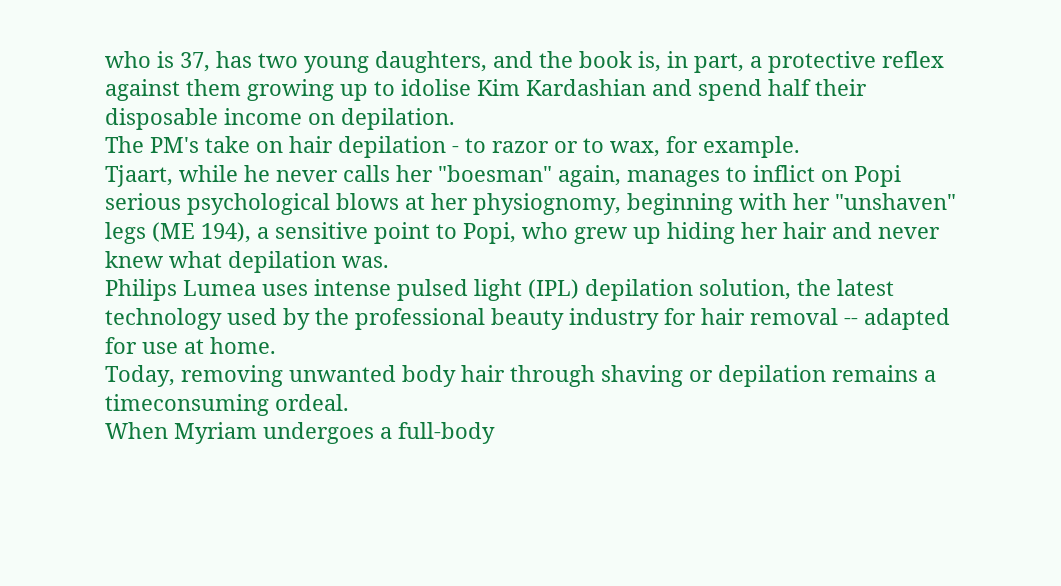who is 37, has two young daughters, and the book is, in part, a protective reflex against them growing up to idolise Kim Kardashian and spend half their disposable income on depilation.
The PM's take on hair depilation - to razor or to wax, for example.
Tjaart, while he never calls her "boesman" again, manages to inflict on Popi serious psychological blows at her physiognomy, beginning with her "unshaven" legs (ME 194), a sensitive point to Popi, who grew up hiding her hair and never knew what depilation was.
Philips Lumea uses intense pulsed light (IPL) depilation solution, the latest technology used by the professional beauty industry for hair removal -- adapted for use at home.
Today, removing unwanted body hair through shaving or depilation remains a timeconsuming ordeal.
When Myriam undergoes a full-body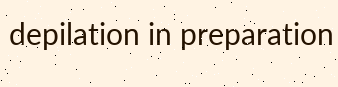depilation in preparation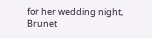for her wedding night, Brunet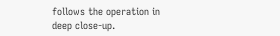follows the operation in deep close-up.